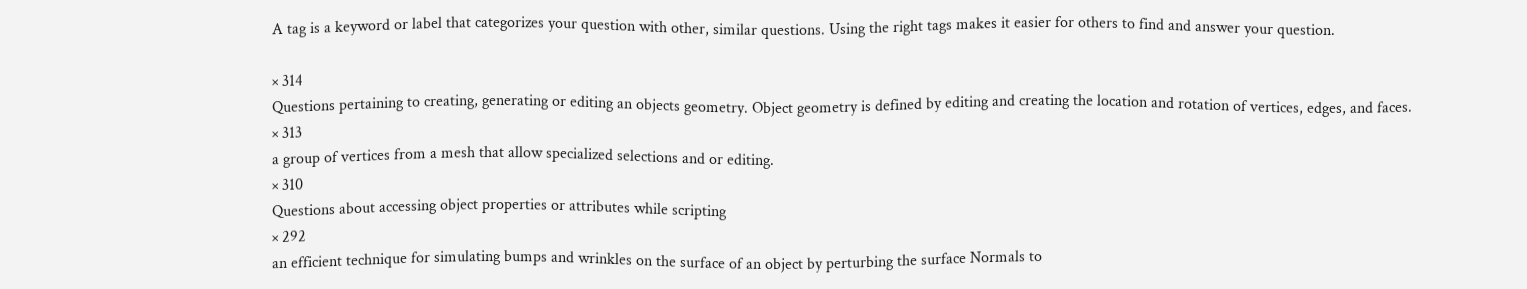A tag is a keyword or label that categorizes your question with other, similar questions. Using the right tags makes it easier for others to find and answer your question.

× 314
Questions pertaining to creating, generating or editing an objects geometry. Object geometry is defined by editing and creating the location and rotation of vertices, edges, and faces.
× 313
a group of vertices from a mesh that allow specialized selections and or editing.
× 310
Questions about accessing object properties or attributes while scripting
× 292
an efficient technique for simulating bumps and wrinkles on the surface of an object by perturbing the surface Normals to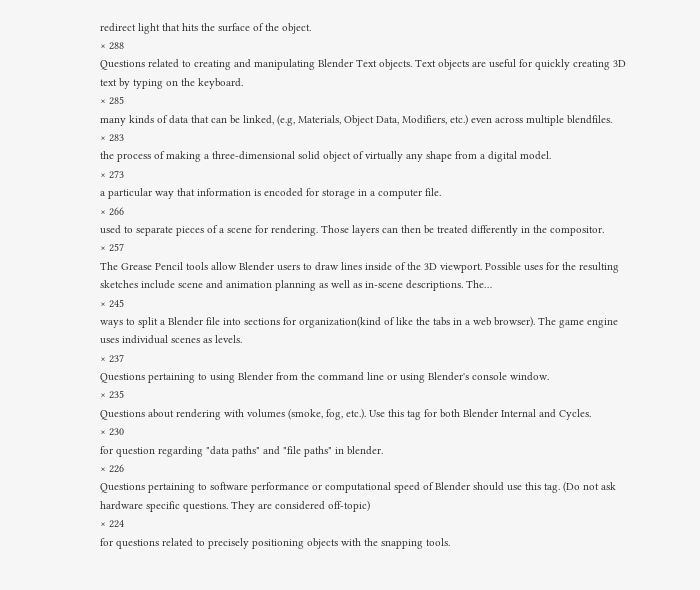redirect light that hits the surface of the object.
× 288
Questions related to creating and manipulating Blender Text objects. Text objects are useful for quickly creating 3D text by typing on the keyboard.
× 285
many kinds of data that can be linked, (e.g, Materials, Object Data, Modifiers, etc.) even across multiple blendfiles.
× 283
the process of making a three-dimensional solid object of virtually any shape from a digital model.
× 273
a particular way that information is encoded for storage in a computer file.
× 266
used to separate pieces of a scene for rendering. Those layers can then be treated differently in the compositor.
× 257
The Grease Pencil tools allow Blender users to draw lines inside of the 3D viewport. Possible uses for the resulting sketches include scene and animation planning as well as in-scene descriptions. The…
× 245
ways to split a Blender file into sections for organization(kind of like the tabs in a web browser). The game engine uses individual scenes as levels.
× 237
Questions pertaining to using Blender from the command line or using Blender's console window.
× 235
Questions about rendering with volumes (smoke, fog, etc.). Use this tag for both Blender Internal and Cycles.
× 230
for question regarding "data paths" and "file paths" in blender.
× 226
Questions pertaining to software performance or computational speed of Blender should use this tag. (Do not ask hardware specific questions. They are considered off-topic)
× 224
for questions related to precisely positioning objects with the snapping tools.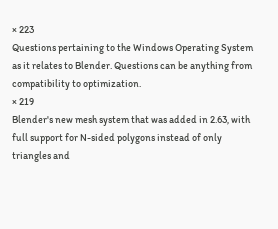× 223
Questions pertaining to the Windows Operating System as it relates to Blender. Questions can be anything from compatibility to optimization.
× 219
Blender's new mesh system that was added in 2.63, with full support for N-sided polygons instead of only triangles and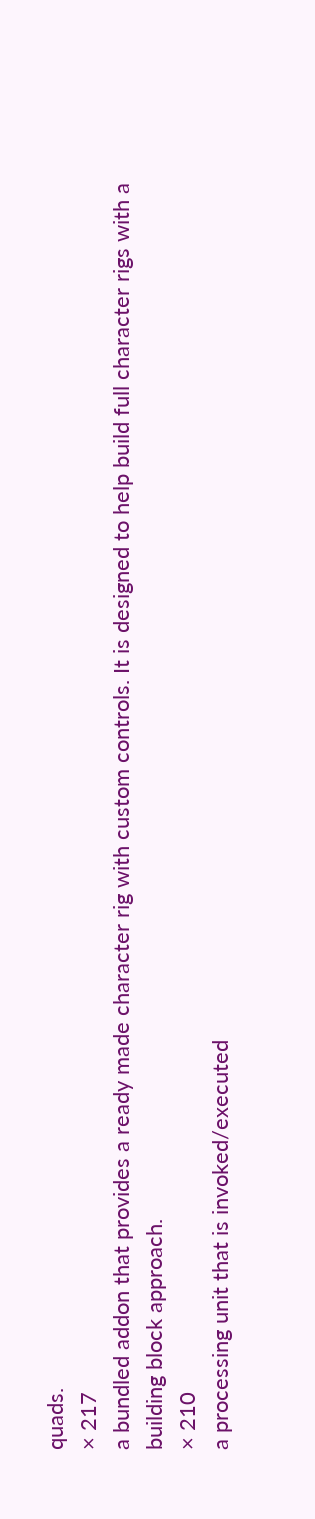quads.
× 217
a bundled addon that provides a ready made character rig with custom controls. It is designed to help build full character rigs with a building block approach.
× 210
a processing unit that is invoked/executed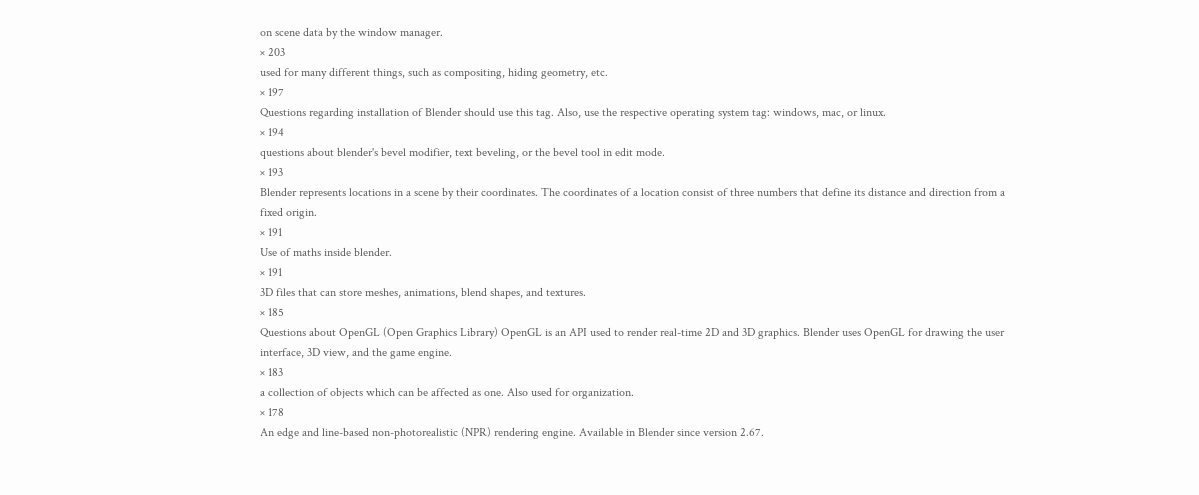on scene data by the window manager.
× 203
used for many different things, such as compositing, hiding geometry, etc.
× 197
Questions regarding installation of Blender should use this tag. Also, use the respective operating system tag: windows, mac, or linux.
× 194
questions about blender's bevel modifier, text beveling, or the bevel tool in edit mode.
× 193
Blender represents locations in a scene by their coordinates. The coordinates of a location consist of three numbers that define its distance and direction from a fixed origin.
× 191
Use of maths inside blender.
× 191
3D files that can store meshes, animations, blend shapes, and textures.
× 185
Questions about OpenGL (Open Graphics Library) OpenGL is an API used to render real-time 2D and 3D graphics. Blender uses OpenGL for drawing the user interface, 3D view, and the game engine.
× 183
a collection of objects which can be affected as one. Also used for organization.
× 178
An edge and line-based non-photorealistic (NPR) rendering engine. Available in Blender since version 2.67.